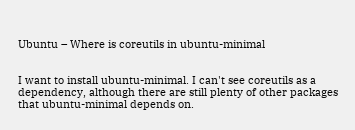Ubuntu – Where is coreutils in ubuntu-minimal


I want to install ubuntu-minimal. I can't see coreutils as a dependency, although there are still plenty of other packages that ubuntu-minimal depends on.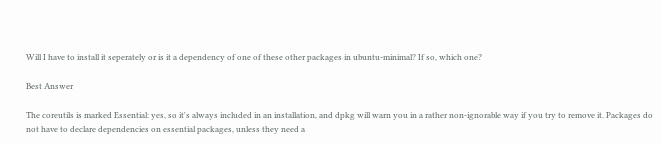Will I have to install it seperately or is it a dependency of one of these other packages in ubuntu-minimal? If so, which one?

Best Answer

The coreutils is marked Essential: yes, so it's always included in an installation, and dpkg will warn you in a rather non-ignorable way if you try to remove it. Packages do not have to declare dependencies on essential packages, unless they need a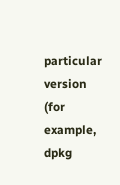particular version (for example, dpkg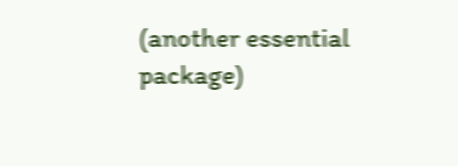(another essential package)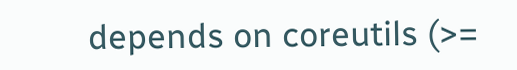depends on coreutils (>=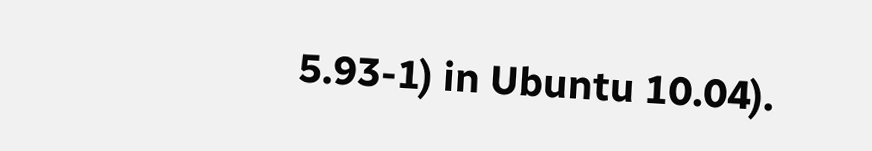5.93-1) in Ubuntu 10.04).